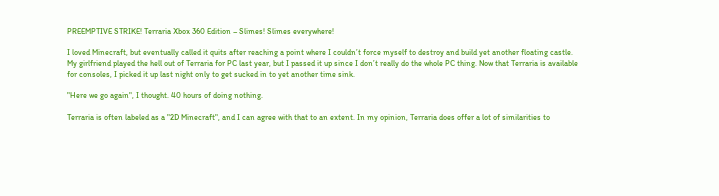PREEMPTIVE STRIKE! Terraria Xbox 360 Edition – Slimes! Slimes everywhere!

I loved Minecraft, but eventually called it quits after reaching a point where I couldn’t force myself to destroy and build yet another floating castle. My girlfriend played the hell out of Terraria for PC last year, but I passed it up since I don’t really do the whole PC thing. Now that Terraria is available for consoles, I picked it up last night only to get sucked in to yet another time sink.

"Here we go again", I thought. 40 hours of doing nothing.

Terraria is often labeled as a "2D Minecraft", and I can agree with that to an extent. In my opinion, Terraria does offer a lot of similarities to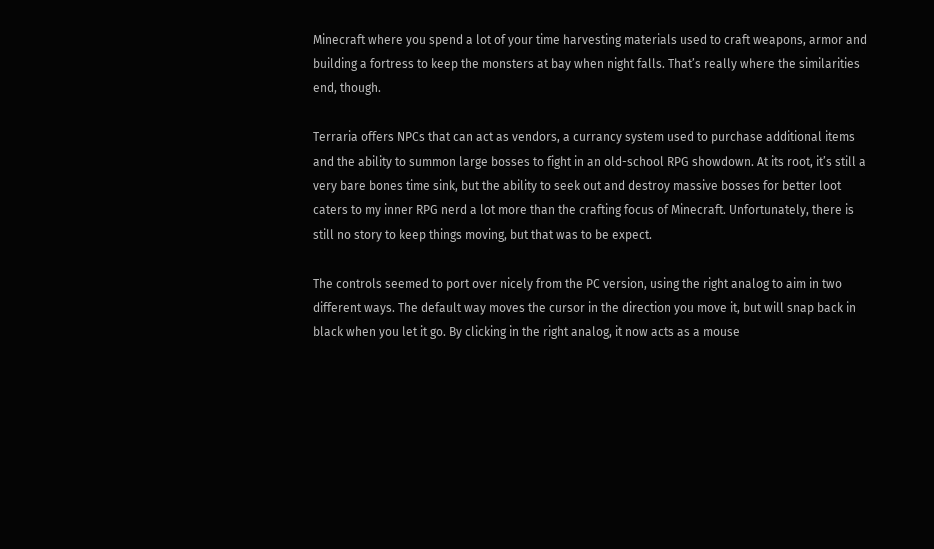Minecraft where you spend a lot of your time harvesting materials used to craft weapons, armor and building a fortress to keep the monsters at bay when night falls. That’s really where the similarities end, though.

Terraria offers NPCs that can act as vendors, a currancy system used to purchase additional items and the ability to summon large bosses to fight in an old-school RPG showdown. At its root, it’s still a very bare bones time sink, but the ability to seek out and destroy massive bosses for better loot caters to my inner RPG nerd a lot more than the crafting focus of Minecraft. Unfortunately, there is still no story to keep things moving, but that was to be expect.

The controls seemed to port over nicely from the PC version, using the right analog to aim in two different ways. The default way moves the cursor in the direction you move it, but will snap back in black when you let it go. By clicking in the right analog, it now acts as a mouse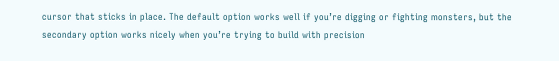cursor that sticks in place. The default option works well if you’re digging or fighting monsters, but the secondary option works nicely when you’re trying to build with precision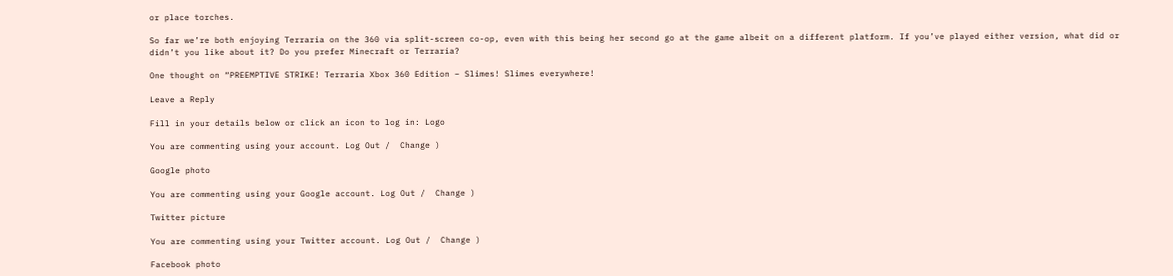or place torches.

So far we’re both enjoying Terraria on the 360 via split-screen co-op, even with this being her second go at the game albeit on a different platform. If you’ve played either version, what did or didn’t you like about it? Do you prefer Minecraft or Terraria?

One thought on “PREEMPTIVE STRIKE! Terraria Xbox 360 Edition – Slimes! Slimes everywhere!

Leave a Reply

Fill in your details below or click an icon to log in: Logo

You are commenting using your account. Log Out /  Change )

Google photo

You are commenting using your Google account. Log Out /  Change )

Twitter picture

You are commenting using your Twitter account. Log Out /  Change )

Facebook photo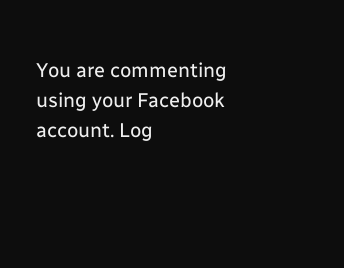You are commenting using your Facebook account. Log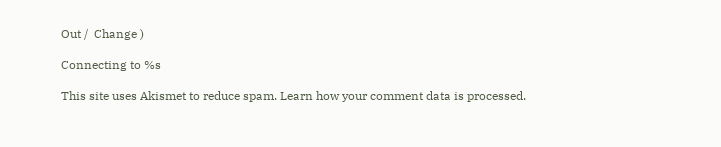Out /  Change )

Connecting to %s

This site uses Akismet to reduce spam. Learn how your comment data is processed.